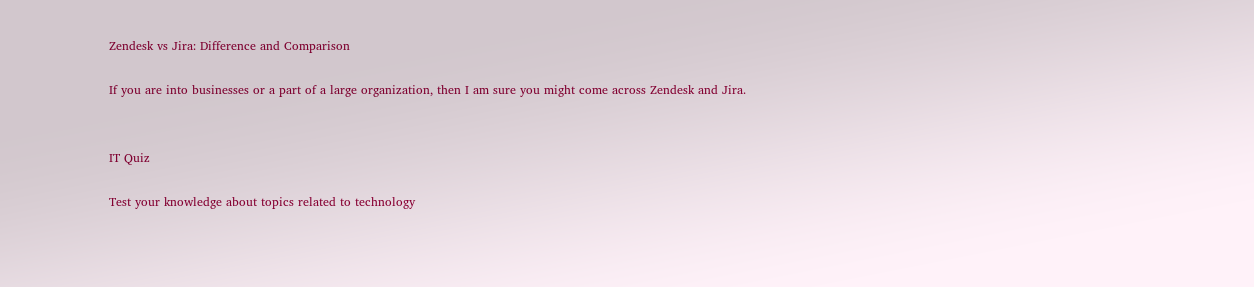Zendesk vs Jira: Difference and Comparison

If you are into businesses or a part of a large organization, then I am sure you might come across Zendesk and Jira.


IT Quiz

Test your knowledge about topics related to technology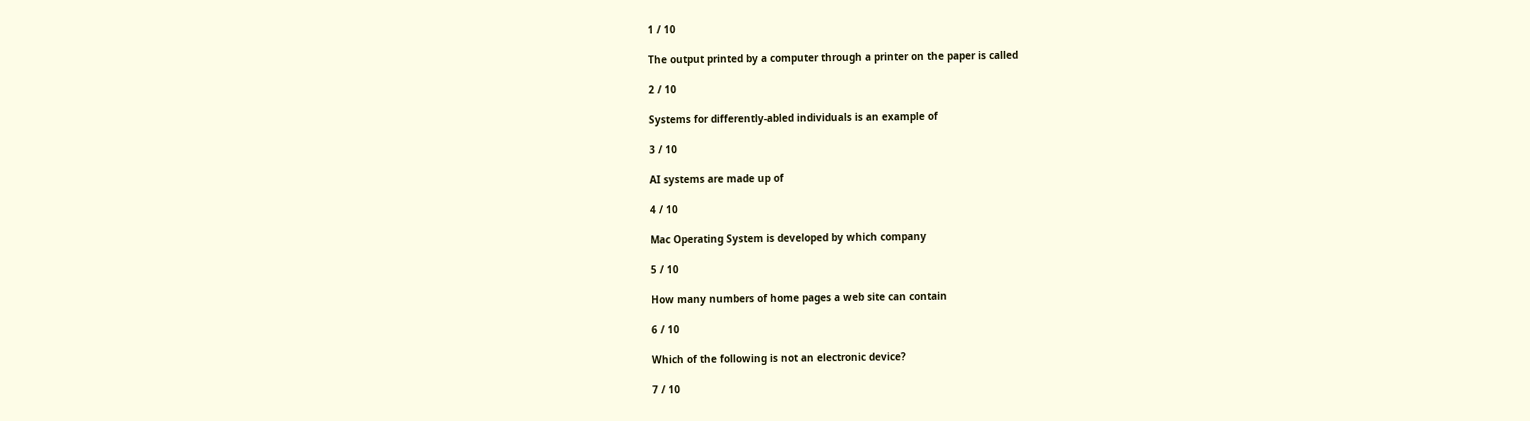1 / 10

The output printed by a computer through a printer on the paper is called

2 / 10

Systems for differently-abled individuals is an example of

3 / 10

AI systems are made up of

4 / 10

Mac Operating System is developed by which company

5 / 10

How many numbers of home pages a web site can contain

6 / 10

Which of the following is not an electronic device?

7 / 10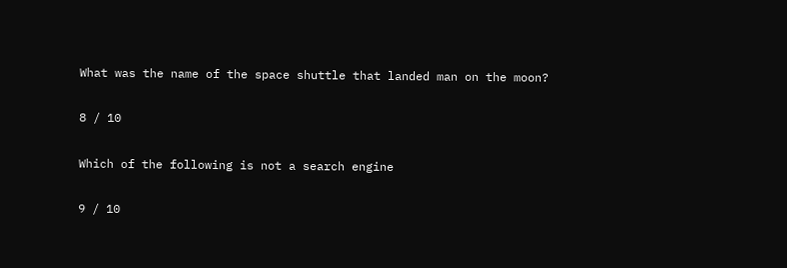What was the name of the space shuttle that landed man on the moon?

8 / 10

Which of the following is not a search engine

9 / 10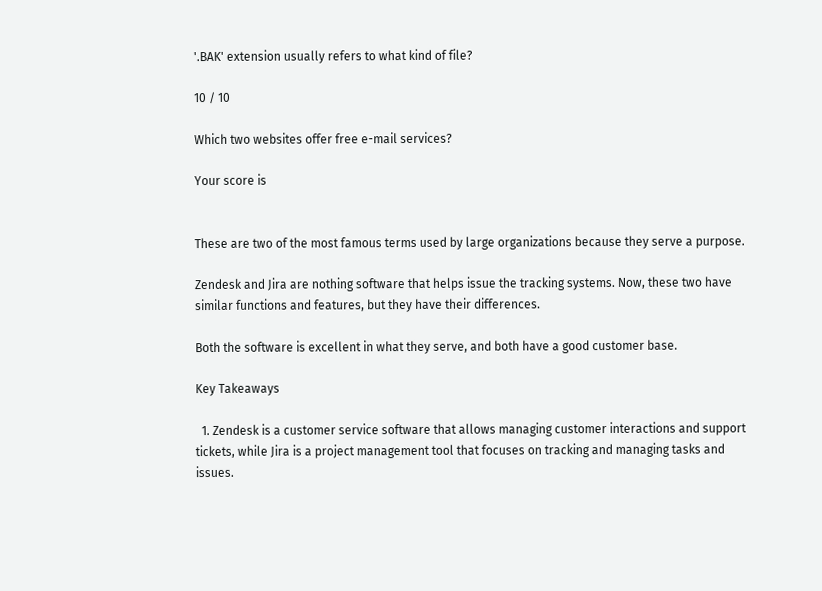'.BAK' extension usually refers to what kind of file?

10 / 10

Which two websites offer free e-mail services?

Your score is


These are two of the most famous terms used by large organizations because they serve a purpose.

Zendesk and Jira are nothing software that helps issue the tracking systems. Now, these two have similar functions and features, but they have their differences.

Both the software is excellent in what they serve, and both have a good customer base.

Key Takeaways

  1. Zendesk is a customer service software that allows managing customer interactions and support tickets, while Jira is a project management tool that focuses on tracking and managing tasks and issues.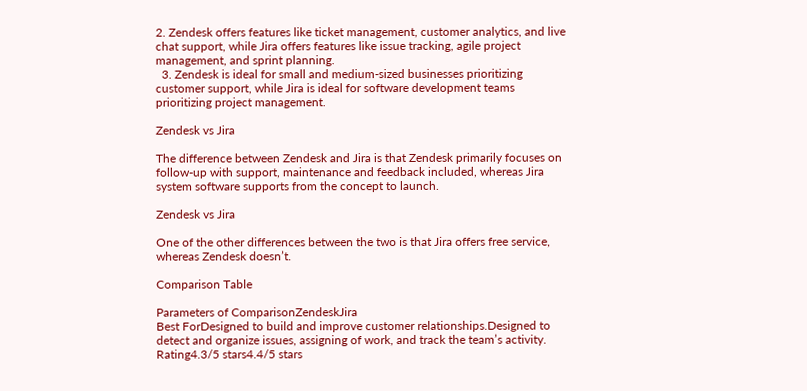2. Zendesk offers features like ticket management, customer analytics, and live chat support, while Jira offers features like issue tracking, agile project management, and sprint planning.
  3. Zendesk is ideal for small and medium-sized businesses prioritizing customer support, while Jira is ideal for software development teams prioritizing project management.

Zendesk vs Jira

The difference between Zendesk and Jira is that Zendesk primarily focuses on follow-up with support, maintenance and feedback included, whereas Jira system software supports from the concept to launch.

Zendesk vs Jira

One of the other differences between the two is that Jira offers free service, whereas Zendesk doesn’t.

Comparison Table

Parameters of ComparisonZendeskJira
Best ForDesigned to build and improve customer relationships.Designed to detect and organize issues, assigning of work, and track the team’s activity.
Rating4.3/5 stars4.4/5 stars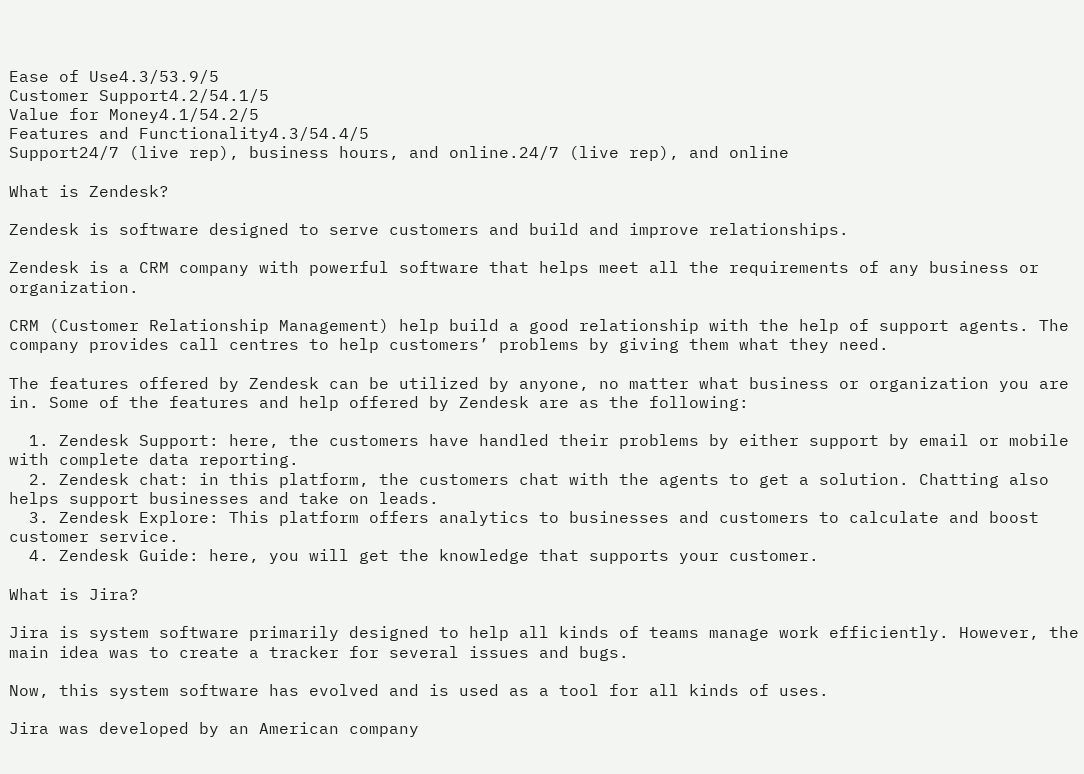Ease of Use4.3/53.9/5
Customer Support4.2/54.1/5
Value for Money4.1/54.2/5
Features and Functionality4.3/54.4/5
Support24/7 (live rep), business hours, and online.24/7 (live rep), and online

What is Zendesk?

Zendesk is software designed to serve customers and build and improve relationships.

Zendesk is a CRM company with powerful software that helps meet all the requirements of any business or organization.

CRM (Customer Relationship Management) help build a good relationship with the help of support agents. The company provides call centres to help customers’ problems by giving them what they need.

The features offered by Zendesk can be utilized by anyone, no matter what business or organization you are in. Some of the features and help offered by Zendesk are as the following:

  1. Zendesk Support: here, the customers have handled their problems by either support by email or mobile with complete data reporting.
  2. Zendesk chat: in this platform, the customers chat with the agents to get a solution. Chatting also helps support businesses and take on leads.
  3. Zendesk Explore: This platform offers analytics to businesses and customers to calculate and boost customer service.
  4. Zendesk Guide: here, you will get the knowledge that supports your customer.

What is Jira?

Jira is system software primarily designed to help all kinds of teams manage work efficiently. However, the main idea was to create a tracker for several issues and bugs.

Now, this system software has evolved and is used as a tool for all kinds of uses.

Jira was developed by an American company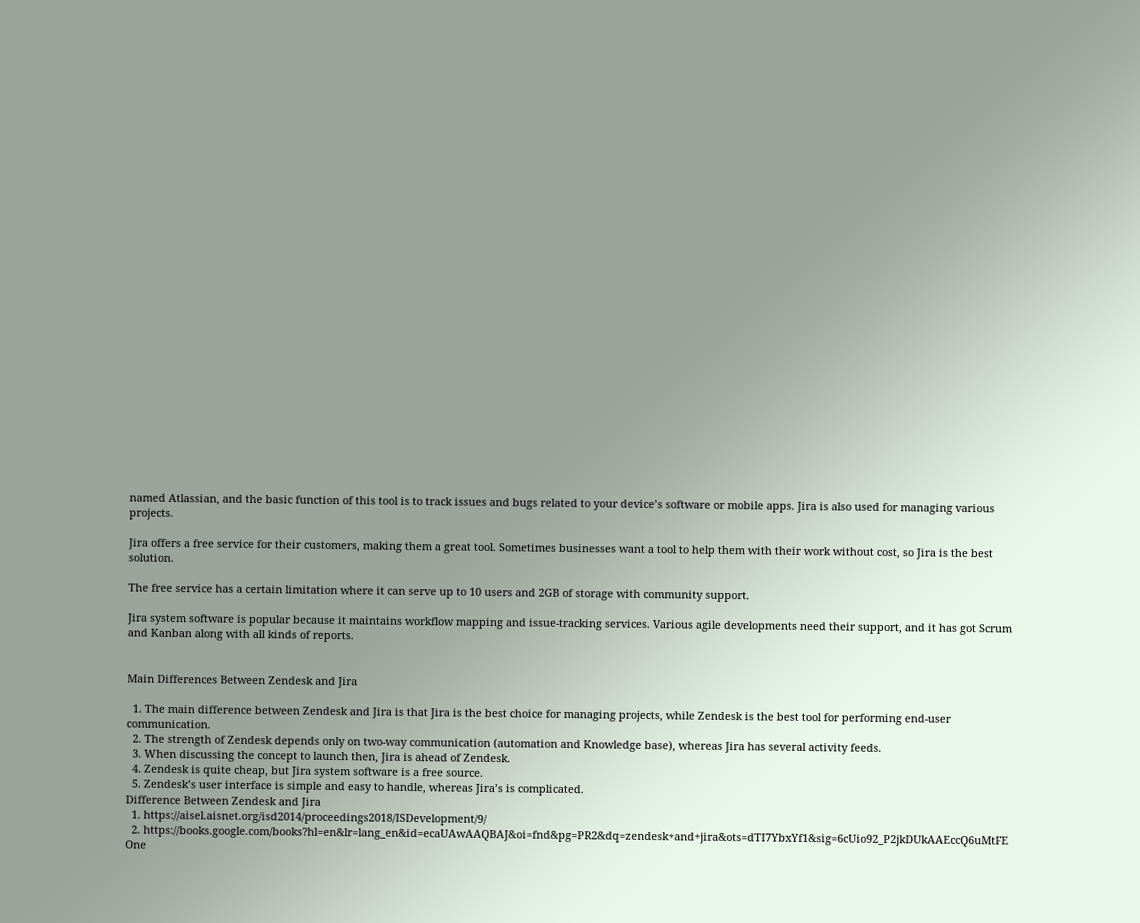named Atlassian, and the basic function of this tool is to track issues and bugs related to your device’s software or mobile apps. Jira is also used for managing various projects.

Jira offers a free service for their customers, making them a great tool. Sometimes businesses want a tool to help them with their work without cost, so Jira is the best solution.

The free service has a certain limitation where it can serve up to 10 users and 2GB of storage with community support.

Jira system software is popular because it maintains workflow mapping and issue-tracking services. Various agile developments need their support, and it has got Scrum and Kanban along with all kinds of reports.


Main Differences Between Zendesk and Jira

  1. The main difference between Zendesk and Jira is that Jira is the best choice for managing projects, while Zendesk is the best tool for performing end-user communication.
  2. The strength of Zendesk depends only on two-way communication (automation and Knowledge base), whereas Jira has several activity feeds.
  3. When discussing the concept to launch then, Jira is ahead of Zendesk.
  4. Zendesk is quite cheap, but Jira system software is a free source.
  5. Zendesk’s user interface is simple and easy to handle, whereas Jira’s is complicated.
Difference Between Zendesk and Jira
  1. https://aisel.aisnet.org/isd2014/proceedings2018/ISDevelopment/9/
  2. https://books.google.com/books?hl=en&lr=lang_en&id=ecaUAwAAQBAJ&oi=fnd&pg=PR2&dq=zendesk+and+jira&ots=dTI7YbxYf1&sig=6cUio92_P2jkDUkAAEccQ6uMtFE
One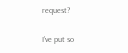request?

I’ve put so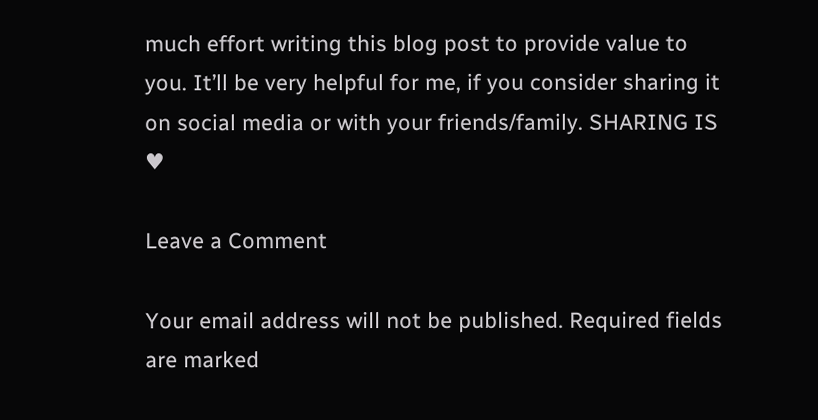much effort writing this blog post to provide value to you. It’ll be very helpful for me, if you consider sharing it on social media or with your friends/family. SHARING IS ♥

Leave a Comment

Your email address will not be published. Required fields are marked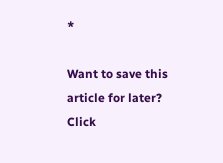*

Want to save this article for later? Click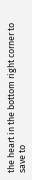the heart in the bottom right corner to save to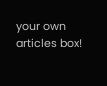your own articles box!